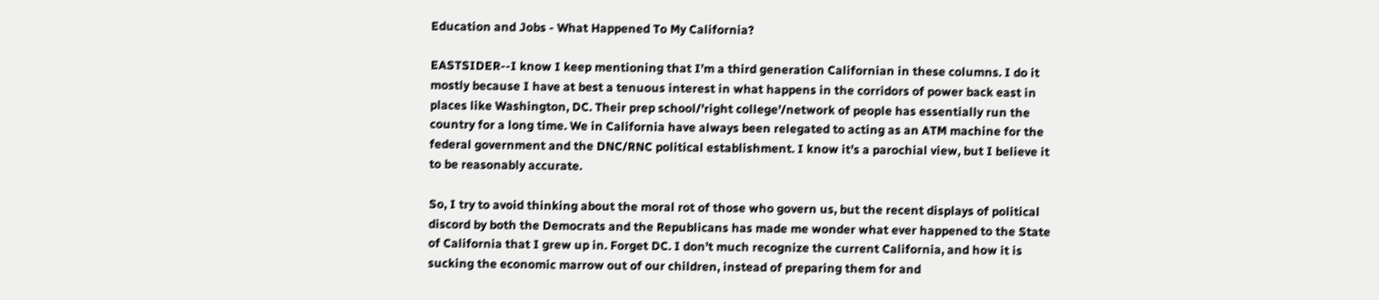Education and Jobs - What Happened To My California?

EASTSIDER--I know I keep mentioning that I’m a third generation Californian in these columns. I do it mostly because I have at best a tenuous interest in what happens in the corridors of power back east in places like Washington, DC. Their prep school/’right college’/network of people has essentially run the country for a long time. We in California have always been relegated to acting as an ATM machine for the federal government and the DNC/RNC political establishment. I know it’s a parochial view, but I believe it to be reasonably accurate.

So, I try to avoid thinking about the moral rot of those who govern us, but the recent displays of political discord by both the Democrats and the Republicans has made me wonder what ever happened to the State of California that I grew up in. Forget DC. I don’t much recognize the current California, and how it is sucking the economic marrow out of our children, instead of preparing them for and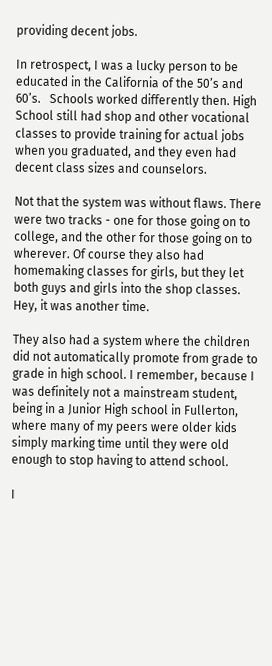providing decent jobs.

In retrospect, I was a lucky person to be educated in the California of the 50’s and 60’s.   Schools worked differently then. High School still had shop and other vocational classes to provide training for actual jobs when you graduated, and they even had decent class sizes and counselors.

Not that the system was without flaws. There were two tracks - one for those going on to college, and the other for those going on to wherever. Of course they also had homemaking classes for girls, but they let both guys and girls into the shop classes. Hey, it was another time.

They also had a system where the children did not automatically promote from grade to grade in high school. I remember, because I was definitely not a mainstream student, being in a Junior High school in Fullerton, where many of my peers were older kids simply marking time until they were old enough to stop having to attend school.

I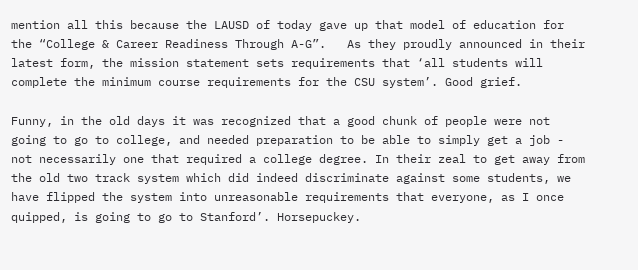mention all this because the LAUSD of today gave up that model of education for the “College & Career Readiness Through A-G”.   As they proudly announced in their latest form, the mission statement sets requirements that ‘all students will complete the minimum course requirements for the CSU system’. Good grief.

Funny, in the old days it was recognized that a good chunk of people were not going to go to college, and needed preparation to be able to simply get a job - not necessarily one that required a college degree. In their zeal to get away from the old two track system which did indeed discriminate against some students, we have flipped the system into unreasonable requirements that everyone, as I once quipped, is going to go to Stanford’. Horsepuckey.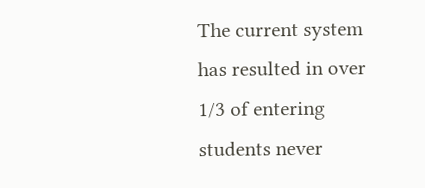The current system has resulted in over 1/3 of entering students never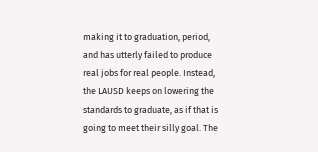making it to graduation, period, and has utterly failed to produce real jobs for real people. Instead, the LAUSD keeps on lowering the standards to graduate, as if that is going to meet their silly goal. The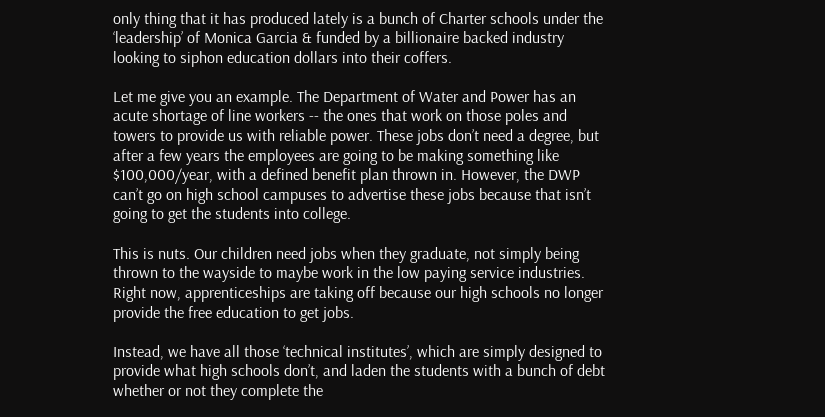only thing that it has produced lately is a bunch of Charter schools under the ‘leadership’ of Monica Garcia & funded by a billionaire backed industry looking to siphon education dollars into their coffers.

Let me give you an example. The Department of Water and Power has an acute shortage of line workers -- the ones that work on those poles and towers to provide us with reliable power. These jobs don’t need a degree, but after a few years the employees are going to be making something like $100,000/year, with a defined benefit plan thrown in. However, the DWP can’t go on high school campuses to advertise these jobs because that isn’t going to get the students into college.

This is nuts. Our children need jobs when they graduate, not simply being thrown to the wayside to maybe work in the low paying service industries. Right now, apprenticeships are taking off because our high schools no longer provide the free education to get jobs.

Instead, we have all those ‘technical institutes’, which are simply designed to provide what high schools don’t, and laden the students with a bunch of debt whether or not they complete the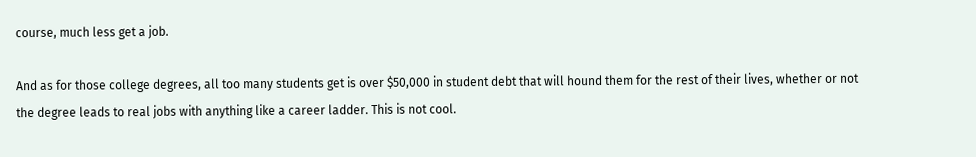course, much less get a job.

And as for those college degrees, all too many students get is over $50,000 in student debt that will hound them for the rest of their lives, whether or not the degree leads to real jobs with anything like a career ladder. This is not cool.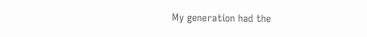My generation had the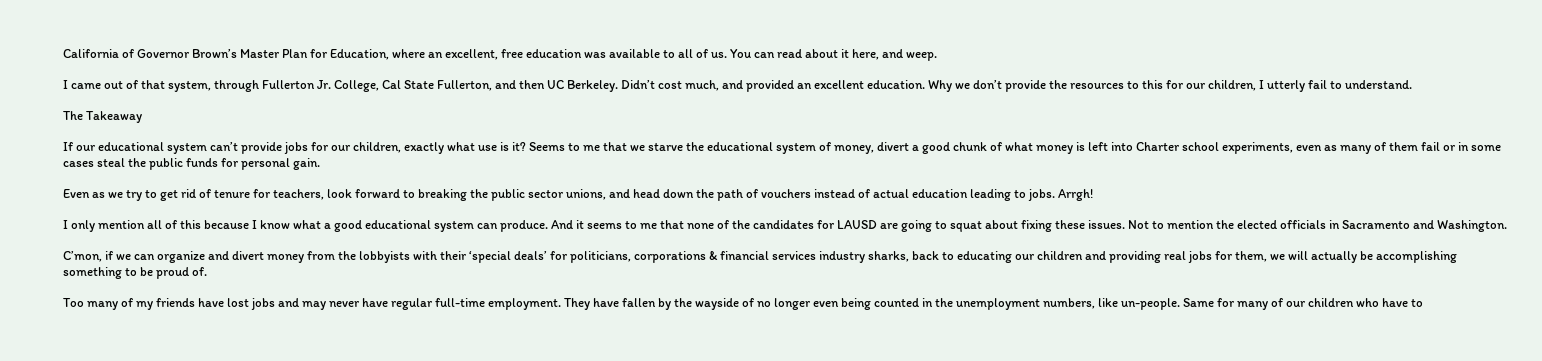California of Governor Brown’s Master Plan for Education, where an excellent, free education was available to all of us. You can read about it here, and weep.

I came out of that system, through Fullerton Jr. College, Cal State Fullerton, and then UC Berkeley. Didn’t cost much, and provided an excellent education. Why we don’t provide the resources to this for our children, I utterly fail to understand.

The Takeaway

If our educational system can’t provide jobs for our children, exactly what use is it? Seems to me that we starve the educational system of money, divert a good chunk of what money is left into Charter school experiments, even as many of them fail or in some cases steal the public funds for personal gain.

Even as we try to get rid of tenure for teachers, look forward to breaking the public sector unions, and head down the path of vouchers instead of actual education leading to jobs. Arrgh!

I only mention all of this because I know what a good educational system can produce. And it seems to me that none of the candidates for LAUSD are going to squat about fixing these issues. Not to mention the elected officials in Sacramento and Washington.

C’mon, if we can organize and divert money from the lobbyists with their ‘special deals’ for politicians, corporations & financial services industry sharks, back to educating our children and providing real jobs for them, we will actually be accomplishing something to be proud of.

Too many of my friends have lost jobs and may never have regular full-time employment. They have fallen by the wayside of no longer even being counted in the unemployment numbers, like un-people. Same for many of our children who have to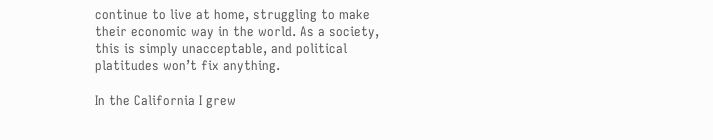continue to live at home, struggling to make their economic way in the world. As a society, this is simply unacceptable, and political platitudes won’t fix anything.

In the California I grew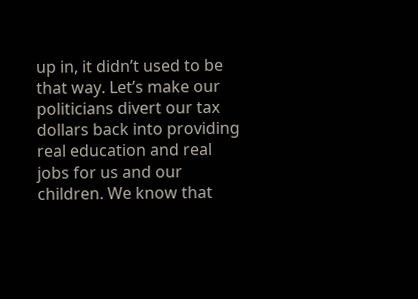up in, it didn’t used to be that way. Let’s make our politicians divert our tax dollars back into providing real education and real jobs for us and our children. We know that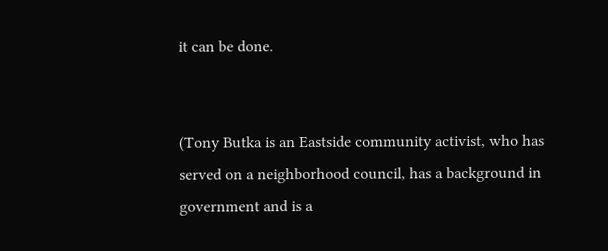it can be done.


(Tony Butka is an Eastside community activist, who has served on a neighborhood council, has a background in government and is a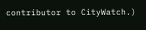contributor to CityWatch.)